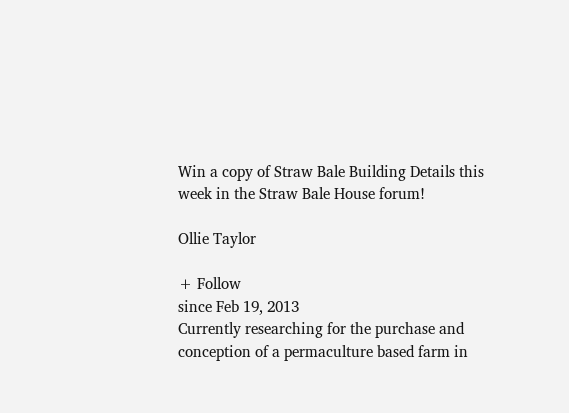Win a copy of Straw Bale Building Details this week in the Straw Bale House forum!

Ollie Taylor

+ Follow
since Feb 19, 2013
Currently researching for the purchase and conception of a permaculture based farm in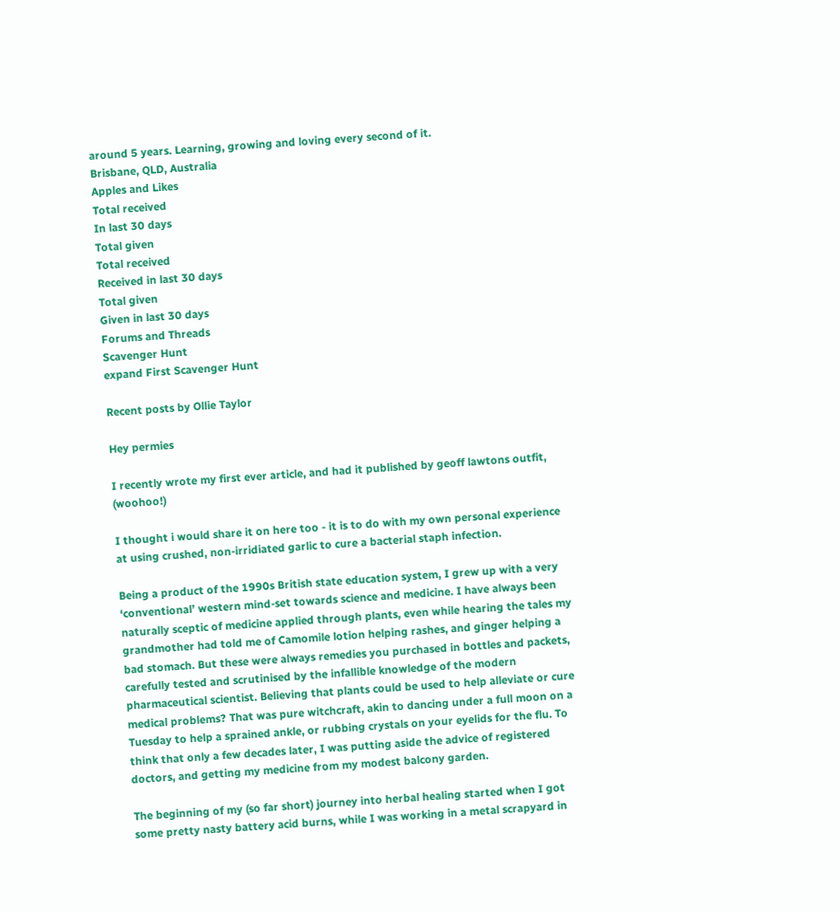around 5 years. Learning, growing and loving every second of it.
Brisbane, QLD, Australia
Apples and Likes
Total received
In last 30 days
Total given
Total received
Received in last 30 days
Total given
Given in last 30 days
Forums and Threads
Scavenger Hunt
expand First Scavenger Hunt

Recent posts by Ollie Taylor

Hey permies

I recently wrote my first ever article, and had it published by geoff lawtons outfit, (woohoo!)

I thought i would share it on here too - it is to do with my own personal experience at using crushed, non-irridiated garlic to cure a bacterial staph infection.

Being a product of the 1990s British state education system, I grew up with a very ‘conventional’ western mind-set towards science and medicine. I have always been naturally sceptic of medicine applied through plants, even while hearing the tales my grandmother had told me of Camomile lotion helping rashes, and ginger helping a bad stomach. But these were always remedies you purchased in bottles and packets, carefully tested and scrutinised by the infallible knowledge of the modern pharmaceutical scientist. Believing that plants could be used to help alleviate or cure medical problems? That was pure witchcraft, akin to dancing under a full moon on a Tuesday to help a sprained ankle, or rubbing crystals on your eyelids for the flu. To think that only a few decades later, I was putting aside the advice of registered doctors, and getting my medicine from my modest balcony garden.

The beginning of my (so far short) journey into herbal healing started when I got some pretty nasty battery acid burns, while I was working in a metal scrapyard in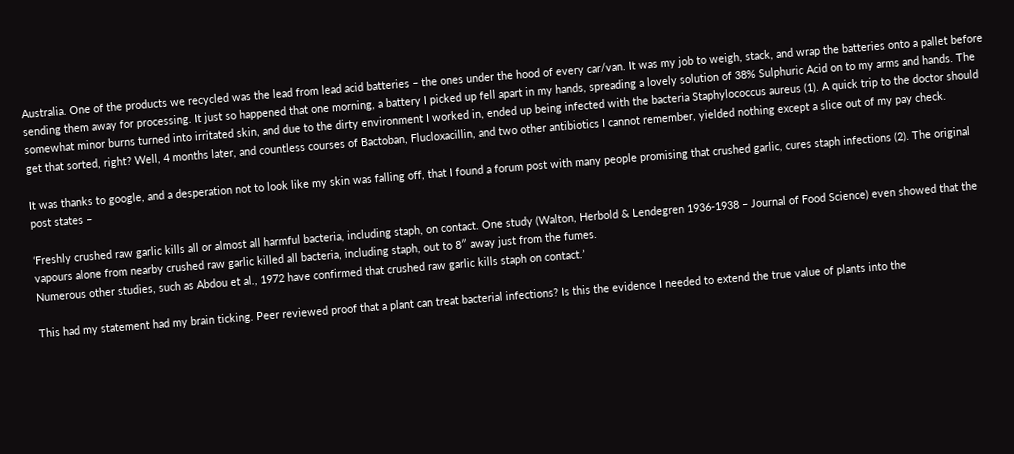Australia. One of the products we recycled was the lead from lead acid batteries – the ones under the hood of every car/van. It was my job to weigh, stack, and wrap the batteries onto a pallet before sending them away for processing. It just so happened that one morning, a battery I picked up fell apart in my hands, spreading a lovely solution of 38% Sulphuric Acid on to my arms and hands. The somewhat minor burns turned into irritated skin, and due to the dirty environment I worked in, ended up being infected with the bacteria Staphylococcus aureus (1). A quick trip to the doctor should get that sorted, right? Well, 4 months later, and countless courses of Bactoban, Flucloxacillin, and two other antibiotics I cannot remember, yielded nothing except a slice out of my pay check.

It was thanks to google, and a desperation not to look like my skin was falling off, that I found a forum post with many people promising that crushed garlic, cures staph infections (2). The original post states –

‘Freshly crushed raw garlic kills all or almost all harmful bacteria, including staph, on contact. One study (Walton, Herbold & Lendegren 1936-1938 – Journal of Food Science) even showed that the vapours alone from nearby crushed raw garlic killed all bacteria, including staph, out to 8″ away just from the fumes.
Numerous other studies, such as Abdou et al., 1972 have confirmed that crushed raw garlic kills staph on contact.’

This had my statement had my brain ticking. Peer reviewed proof that a plant can treat bacterial infections? Is this the evidence I needed to extend the true value of plants into the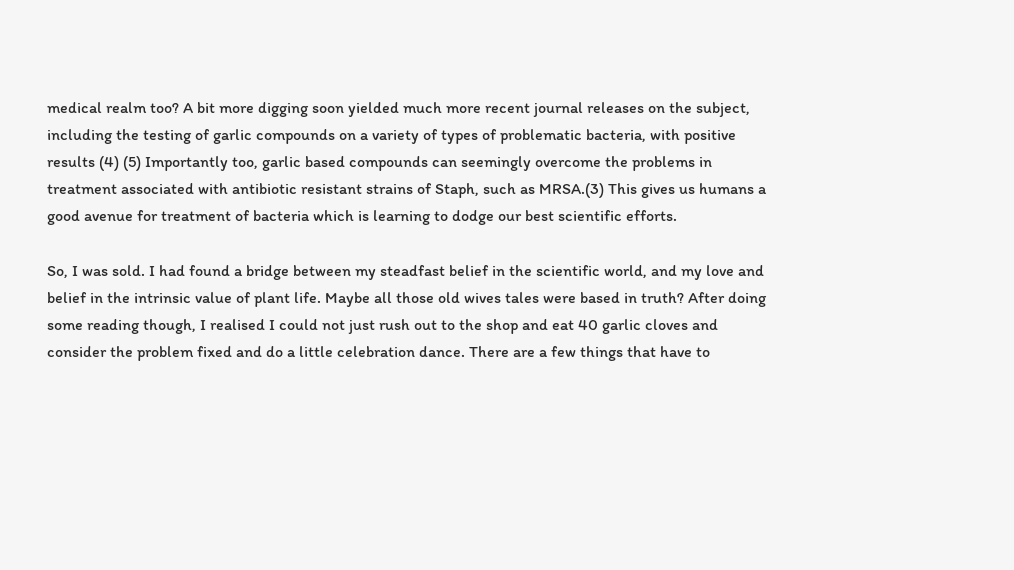medical realm too? A bit more digging soon yielded much more recent journal releases on the subject, including the testing of garlic compounds on a variety of types of problematic bacteria, with positive results (4) (5) Importantly too, garlic based compounds can seemingly overcome the problems in treatment associated with antibiotic resistant strains of Staph, such as MRSA.(3) This gives us humans a good avenue for treatment of bacteria which is learning to dodge our best scientific efforts.

So, I was sold. I had found a bridge between my steadfast belief in the scientific world, and my love and belief in the intrinsic value of plant life. Maybe all those old wives tales were based in truth? After doing some reading though, I realised I could not just rush out to the shop and eat 40 garlic cloves and consider the problem fixed and do a little celebration dance. There are a few things that have to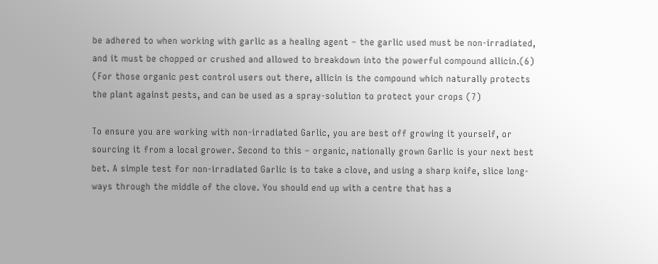be adhered to when working with garlic as a healing agent – the garlic used must be non-irradiated, and it must be chopped or crushed and allowed to breakdown into the powerful compound allicin.(6) (For those organic pest control users out there, allicin is the compound which naturally protects the plant against pests, and can be used as a spray-solution to protect your crops (7)

To ensure you are working with non-irradiated Garlic, you are best off growing it yourself, or sourcing it from a local grower. Second to this – organic, nationally grown Garlic is your next best bet. A simple test for non-irradiated Garlic is to take a clove, and using a sharp knife, slice long-ways through the middle of the clove. You should end up with a centre that has a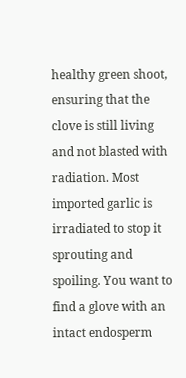healthy green shoot, ensuring that the clove is still living and not blasted with radiation. Most imported garlic is irradiated to stop it sprouting and spoiling. You want to find a glove with an intact endosperm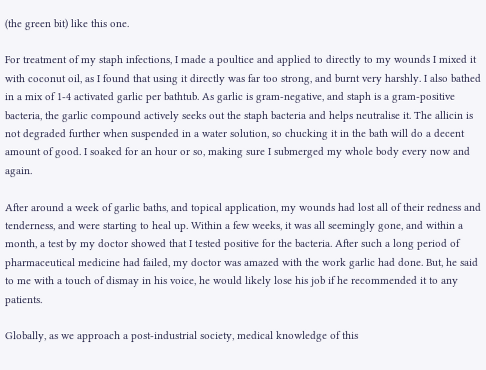(the green bit) like this one.

For treatment of my staph infections, I made a poultice and applied to directly to my wounds I mixed it with coconut oil, as I found that using it directly was far too strong, and burnt very harshly. I also bathed in a mix of 1-4 activated garlic per bathtub. As garlic is gram-negative, and staph is a gram-positive bacteria, the garlic compound actively seeks out the staph bacteria and helps neutralise it. The allicin is not degraded further when suspended in a water solution, so chucking it in the bath will do a decent amount of good. I soaked for an hour or so, making sure I submerged my whole body every now and again.

After around a week of garlic baths, and topical application, my wounds had lost all of their redness and tenderness, and were starting to heal up. Within a few weeks, it was all seemingly gone, and within a month, a test by my doctor showed that I tested positive for the bacteria. After such a long period of pharmaceutical medicine had failed, my doctor was amazed with the work garlic had done. But, he said to me with a touch of dismay in his voice, he would likely lose his job if he recommended it to any patients.

Globally, as we approach a post-industrial society, medical knowledge of this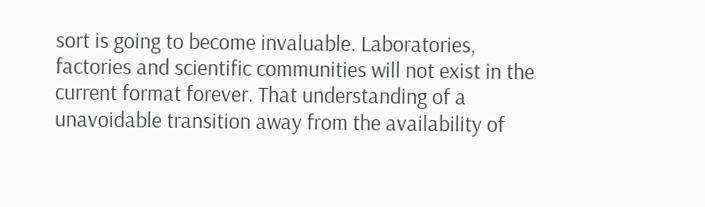sort is going to become invaluable. Laboratories, factories and scientific communities will not exist in the current format forever. That understanding of a unavoidable transition away from the availability of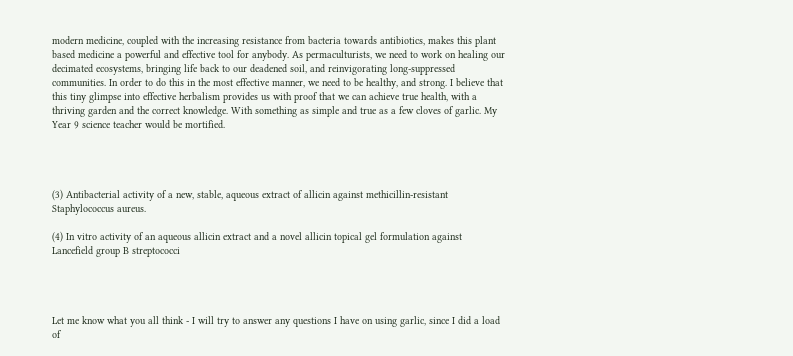modern medicine, coupled with the increasing resistance from bacteria towards antibiotics, makes this plant based medicine a powerful and effective tool for anybody. As permaculturists, we need to work on healing our decimated ecosystems, bringing life back to our deadened soil, and reinvigorating long-suppressed communities. In order to do this in the most effective manner, we need to be healthy, and strong. I believe that this tiny glimpse into effective herbalism provides us with proof that we can achieve true health, with a thriving garden and the correct knowledge. With something as simple and true as a few cloves of garlic. My Year 9 science teacher would be mortified.




(3) Antibacterial activity of a new, stable, aqueous extract of allicin against methicillin-resistant Staphylococcus aureus.

(4) In vitro activity of an aqueous allicin extract and a novel allicin topical gel formulation against Lancefield group B streptococci




Let me know what you all think - I will try to answer any questions I have on using garlic, since I did a load of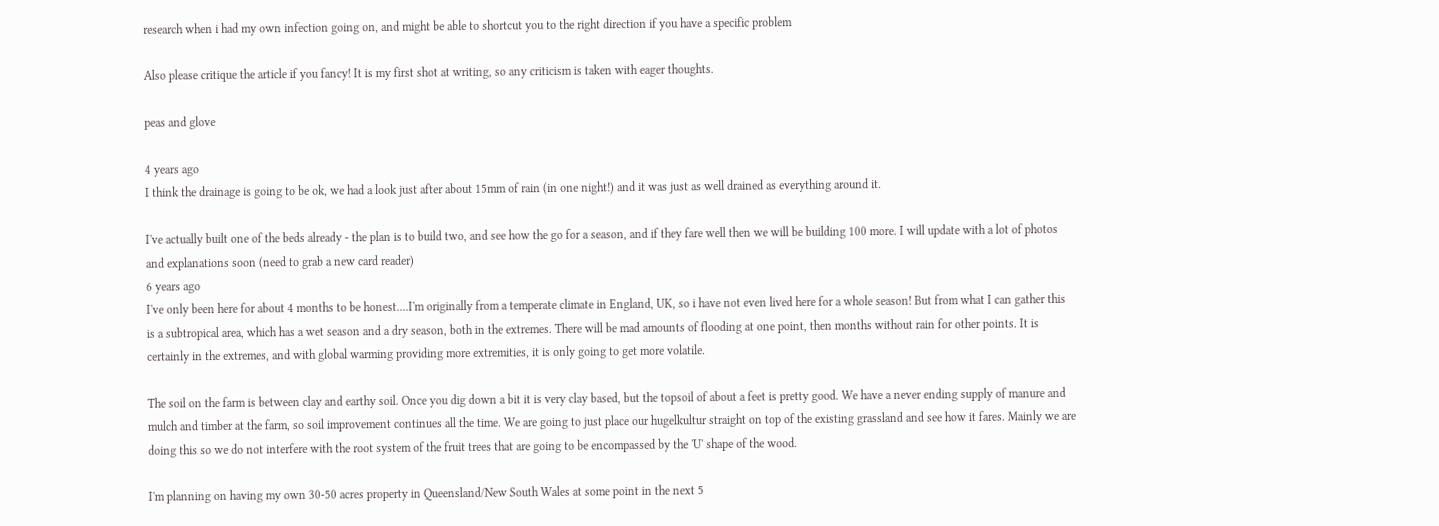research when i had my own infection going on, and might be able to shortcut you to the right direction if you have a specific problem

Also please critique the article if you fancy! It is my first shot at writing, so any criticism is taken with eager thoughts.

peas and glove

4 years ago
I think the drainage is going to be ok, we had a look just after about 15mm of rain (in one night!) and it was just as well drained as everything around it.

I've actually built one of the beds already - the plan is to build two, and see how the go for a season, and if they fare well then we will be building 100 more. I will update with a lot of photos and explanations soon (need to grab a new card reader)
6 years ago
I've only been here for about 4 months to be honest....I'm originally from a temperate climate in England, UK, so i have not even lived here for a whole season! But from what I can gather this is a subtropical area, which has a wet season and a dry season, both in the extremes. There will be mad amounts of flooding at one point, then months without rain for other points. It is certainly in the extremes, and with global warming providing more extremities, it is only going to get more volatile.

The soil on the farm is between clay and earthy soil. Once you dig down a bit it is very clay based, but the topsoil of about a feet is pretty good. We have a never ending supply of manure and mulch and timber at the farm, so soil improvement continues all the time. We are going to just place our hugelkultur straight on top of the existing grassland and see how it fares. Mainly we are doing this so we do not interfere with the root system of the fruit trees that are going to be encompassed by the 'U' shape of the wood.

I'm planning on having my own 30-50 acres property in Queensland/New South Wales at some point in the next 5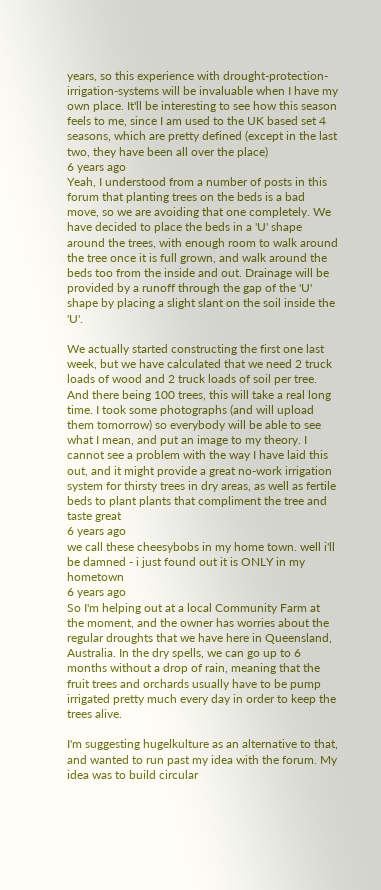years, so this experience with drought-protection-irrigation-systems will be invaluable when I have my own place. It'll be interesting to see how this season feels to me, since I am used to the UK based set 4 seasons, which are pretty defined (except in the last two, they have been all over the place)
6 years ago
Yeah, I understood from a number of posts in this forum that planting trees on the beds is a bad move, so we are avoiding that one completely. We have decided to place the beds in a 'U' shape around the trees, with enough room to walk around the tree once it is full grown, and walk around the beds too from the inside and out. Drainage will be provided by a runoff through the gap of the 'U' shape by placing a slight slant on the soil inside the 'U'.

We actually started constructing the first one last week, but we have calculated that we need 2 truck loads of wood and 2 truck loads of soil per tree. And there being 100 trees, this will take a real long time. I took some photographs (and will upload them tomorrow) so everybody will be able to see what I mean, and put an image to my theory. I cannot see a problem with the way I have laid this out, and it might provide a great no-work irrigation system for thirsty trees in dry areas, as well as fertile beds to plant plants that compliment the tree and taste great
6 years ago
we call these cheesybobs in my home town. well i'll be damned - i just found out it is ONLY in my hometown
6 years ago
So I'm helping out at a local Community Farm at the moment, and the owner has worries about the regular droughts that we have here in Queensland, Australia. In the dry spells, we can go up to 6 months without a drop of rain, meaning that the fruit trees and orchards usually have to be pump irrigated pretty much every day in order to keep the trees alive.

I'm suggesting hugelkulture as an alternative to that, and wanted to run past my idea with the forum. My idea was to build circular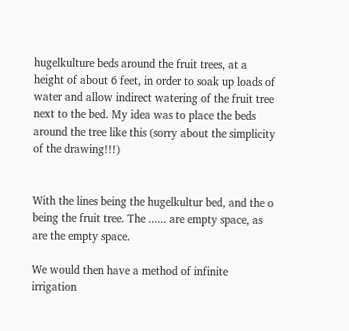hugelkulture beds around the fruit trees, at a height of about 6 feet, in order to soak up loads of water and allow indirect watering of the fruit tree next to the bed. My idea was to place the beds around the tree like this (sorry about the simplicity of the drawing!!!)


With the lines being the hugelkultur bed, and the o being the fruit tree. The ...... are empty space, as are the empty space.

We would then have a method of infinite irrigation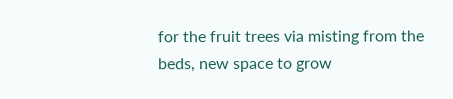for the fruit trees via misting from the beds, new space to grow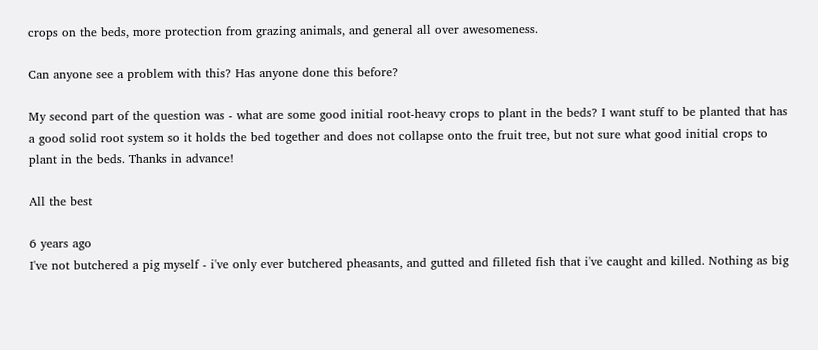crops on the beds, more protection from grazing animals, and general all over awesomeness.

Can anyone see a problem with this? Has anyone done this before?

My second part of the question was - what are some good initial root-heavy crops to plant in the beds? I want stuff to be planted that has a good solid root system so it holds the bed together and does not collapse onto the fruit tree, but not sure what good initial crops to plant in the beds. Thanks in advance!

All the best

6 years ago
I've not butchered a pig myself - i've only ever butchered pheasants, and gutted and filleted fish that i've caught and killed. Nothing as big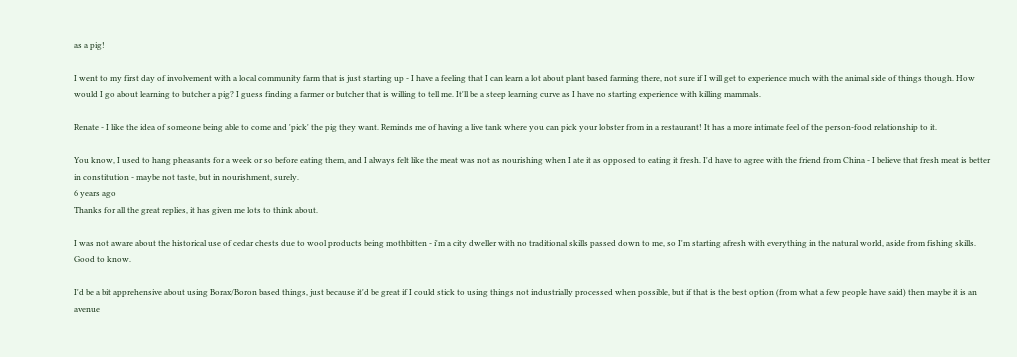as a pig!

I went to my first day of involvement with a local community farm that is just starting up - I have a feeling that I can learn a lot about plant based farming there, not sure if I will get to experience much with the animal side of things though. How would I go about learning to butcher a pig? I guess finding a farmer or butcher that is willing to tell me. It'll be a steep learning curve as I have no starting experience with killing mammals.

Renate - I like the idea of someone being able to come and 'pick' the pig they want. Reminds me of having a live tank where you can pick your lobster from in a restaurant! It has a more intimate feel of the person-food relationship to it.

You know, I used to hang pheasants for a week or so before eating them, and I always felt like the meat was not as nourishing when I ate it as opposed to eating it fresh. I'd have to agree with the friend from China - I believe that fresh meat is better in constitution - maybe not taste, but in nourishment, surely.
6 years ago
Thanks for all the great replies, it has given me lots to think about.

I was not aware about the historical use of cedar chests due to wool products being mothbitten - i'm a city dweller with no traditional skills passed down to me, so I'm starting afresh with everything in the natural world, aside from fishing skills. Good to know.

I'd be a bit apprehensive about using Borax/Boron based things, just because it'd be great if I could stick to using things not industrially processed when possible, but if that is the best option (from what a few people have said) then maybe it is an avenue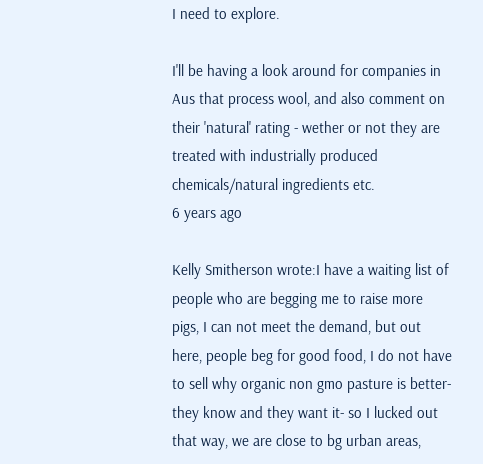I need to explore.

I'll be having a look around for companies in Aus that process wool, and also comment on their 'natural' rating - wether or not they are treated with industrially produced chemicals/natural ingredients etc.
6 years ago

Kelly Smitherson wrote:I have a waiting list of people who are begging me to raise more pigs, I can not meet the demand, but out here, people beg for good food, I do not have to sell why organic non gmo pasture is better- they know and they want it- so I lucked out that way, we are close to bg urban areas,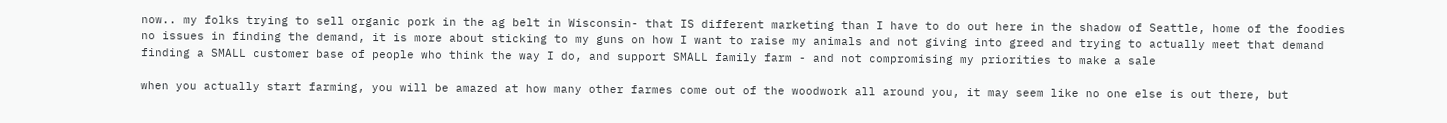now.. my folks trying to sell organic pork in the ag belt in Wisconsin- that IS different marketing than I have to do out here in the shadow of Seattle, home of the foodies
no issues in finding the demand, it is more about sticking to my guns on how I want to raise my animals and not giving into greed and trying to actually meet that demand
finding a SMALL customer base of people who think the way I do, and support SMALL family farm - and not compromising my priorities to make a sale

when you actually start farming, you will be amazed at how many other farmes come out of the woodwork all around you, it may seem like no one else is out there, but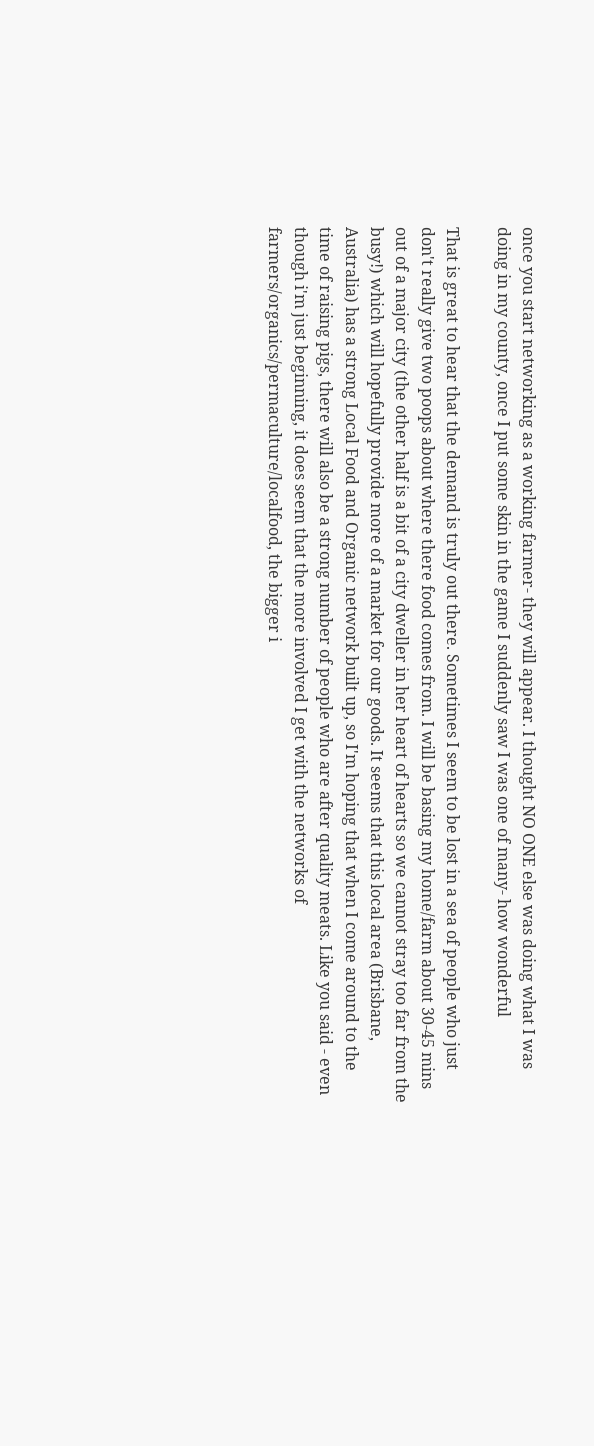once you start networking as a working farmer- they will appear. I thought NO ONE else was doing what I was doing in my county, once I put some skin in the game I suddenly saw I was one of many- how wonderful

That is great to hear that the demand is truly out there. Sometimes I seem to be lost in a sea of people who just don't really give two poops about where there food comes from. I will be basing my home/farm about 30-45 mins out of a major city (the other half is a bit of a city dweller in her heart of hearts so we cannot stray too far from the busy!) which will hopefully provide more of a market for our goods. It seems that this local area (Brisbane, Australia) has a strong Local Food and Organic network built up, so I'm hoping that when I come around to the time of raising pigs, there will also be a strong number of people who are after quality meats. Like you said - even though i'm just beginning, it does seem that the more involved I get with the networks of farmers/organics/permaculture/localfood, the bigger i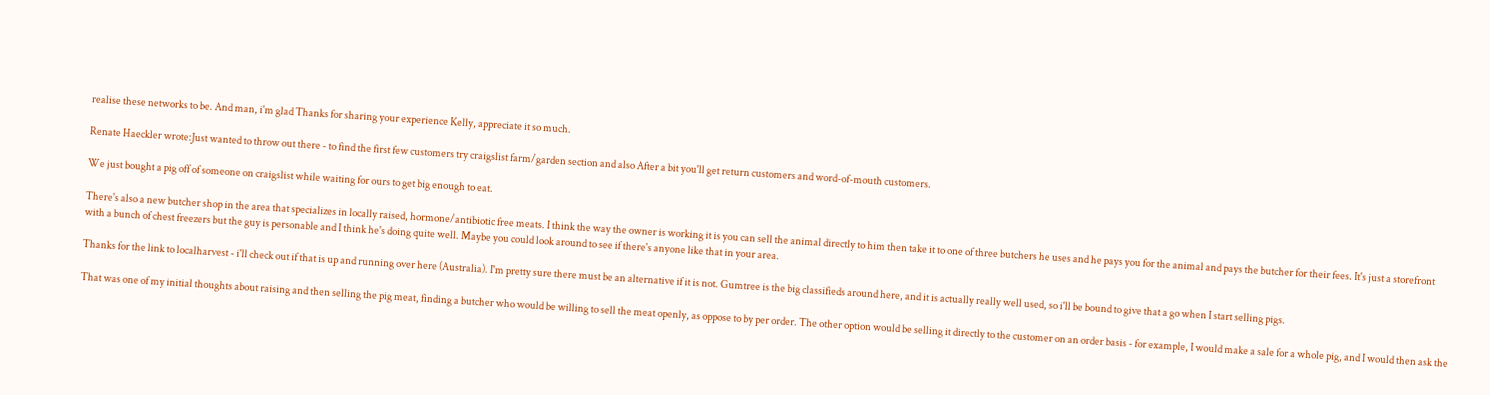realise these networks to be. And man, i'm glad Thanks for sharing your experience Kelly, appreciate it so much.

Renate Haeckler wrote:Just wanted to throw out there - to find the first few customers try craigslist farm/garden section and also After a bit you'll get return customers and word-of-mouth customers.

We just bought a pig off of someone on craigslist while waiting for ours to get big enough to eat.

There's also a new butcher shop in the area that specializes in locally raised, hormone/antibiotic free meats. I think the way the owner is working it is you can sell the animal directly to him then take it to one of three butchers he uses and he pays you for the animal and pays the butcher for their fees. It's just a storefront with a bunch of chest freezers but the guy is personable and I think he's doing quite well. Maybe you could look around to see if there's anyone like that in your area.

Thanks for the link to localharvest - i'll check out if that is up and running over here (Australia). I'm pretty sure there must be an alternative if it is not. Gumtree is the big classifieds around here, and it is actually really well used, so i'll be bound to give that a go when I start selling pigs.

That was one of my initial thoughts about raising and then selling the pig meat, finding a butcher who would be willing to sell the meat openly, as oppose to by per order. The other option would be selling it directly to the customer on an order basis - for example, I would make a sale for a whole pig, and I would then ask the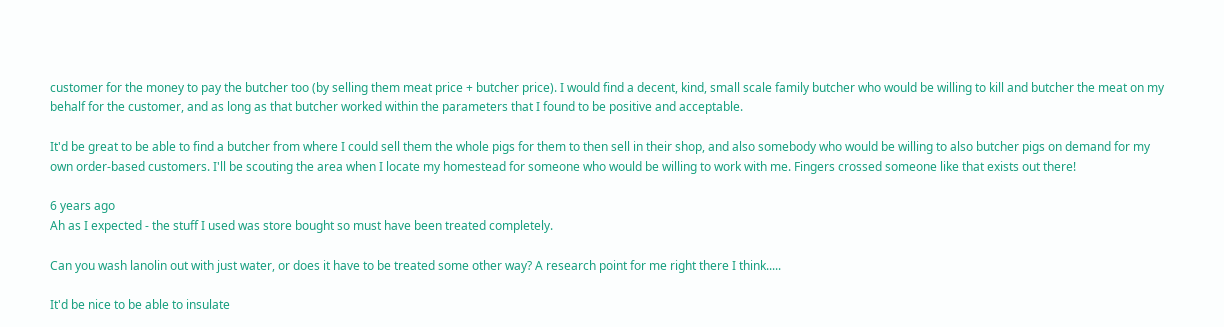customer for the money to pay the butcher too (by selling them meat price + butcher price). I would find a decent, kind, small scale family butcher who would be willing to kill and butcher the meat on my behalf for the customer, and as long as that butcher worked within the parameters that I found to be positive and acceptable.

It'd be great to be able to find a butcher from where I could sell them the whole pigs for them to then sell in their shop, and also somebody who would be willing to also butcher pigs on demand for my own order-based customers. I'll be scouting the area when I locate my homestead for someone who would be willing to work with me. Fingers crossed someone like that exists out there!

6 years ago
Ah as I expected - the stuff I used was store bought so must have been treated completely.

Can you wash lanolin out with just water, or does it have to be treated some other way? A research point for me right there I think.....

It'd be nice to be able to insulate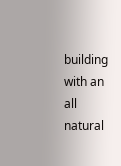building with an all natural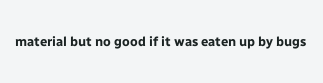material but no good if it was eaten up by bugs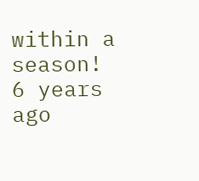within a season!
6 years ago